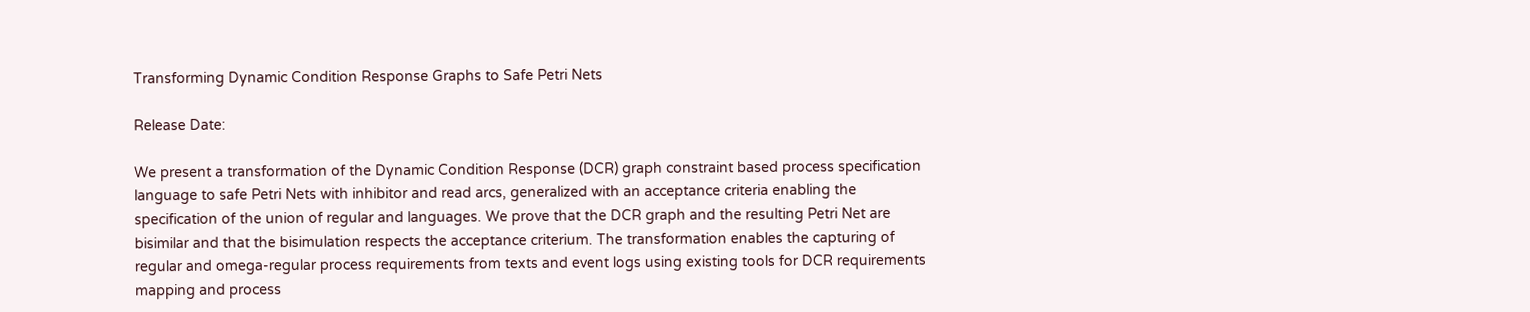Transforming Dynamic Condition Response Graphs to Safe Petri Nets

Release Date:

We present a transformation of the Dynamic Condition Response (DCR) graph constraint based process specification language to safe Petri Nets with inhibitor and read arcs, generalized with an acceptance criteria enabling the specification of the union of regular and languages. We prove that the DCR graph and the resulting Petri Net are bisimilar and that the bisimulation respects the acceptance criterium. The transformation enables the capturing of regular and omega-regular process requirements from texts and event logs using existing tools for DCR requirements mapping and process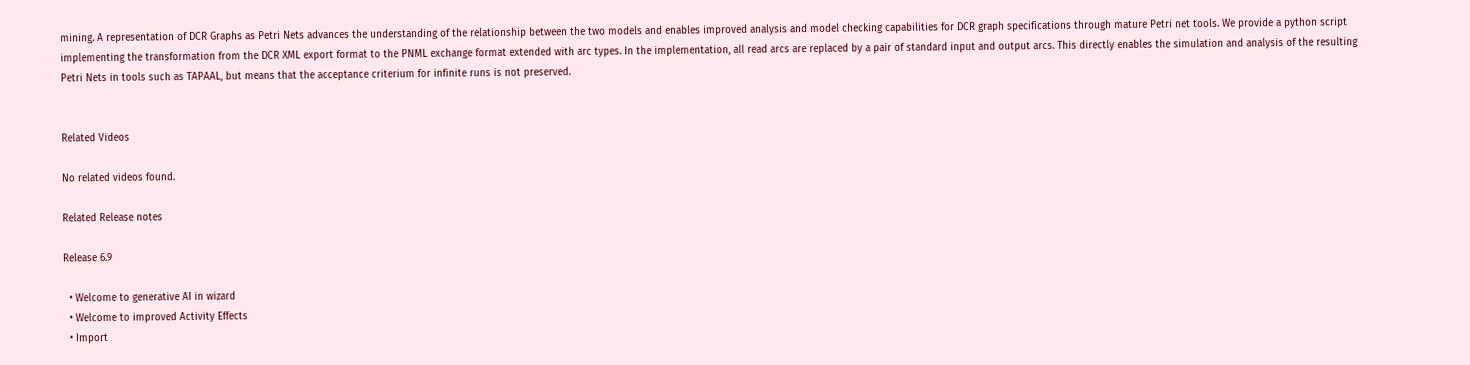mining. A representation of DCR Graphs as Petri Nets advances the understanding of the relationship between the two models and enables improved analysis and model checking capabilities for DCR graph specifications through mature Petri net tools. We provide a python script implementing the transformation from the DCR XML export format to the PNML exchange format extended with arc types. In the implementation, all read arcs are replaced by a pair of standard input and output arcs. This directly enables the simulation and analysis of the resulting Petri Nets in tools such as TAPAAL, but means that the acceptance criterium for infinite runs is not preserved.


Related Videos

No related videos found.

Related Release notes

Release 6.9

  • Welcome to generative AI in wizard
  • Welcome to improved Activity Effects
  • Import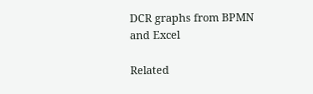DCR graphs from BPMN and Excel

Related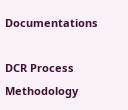Documentations

DCR Process Methodology